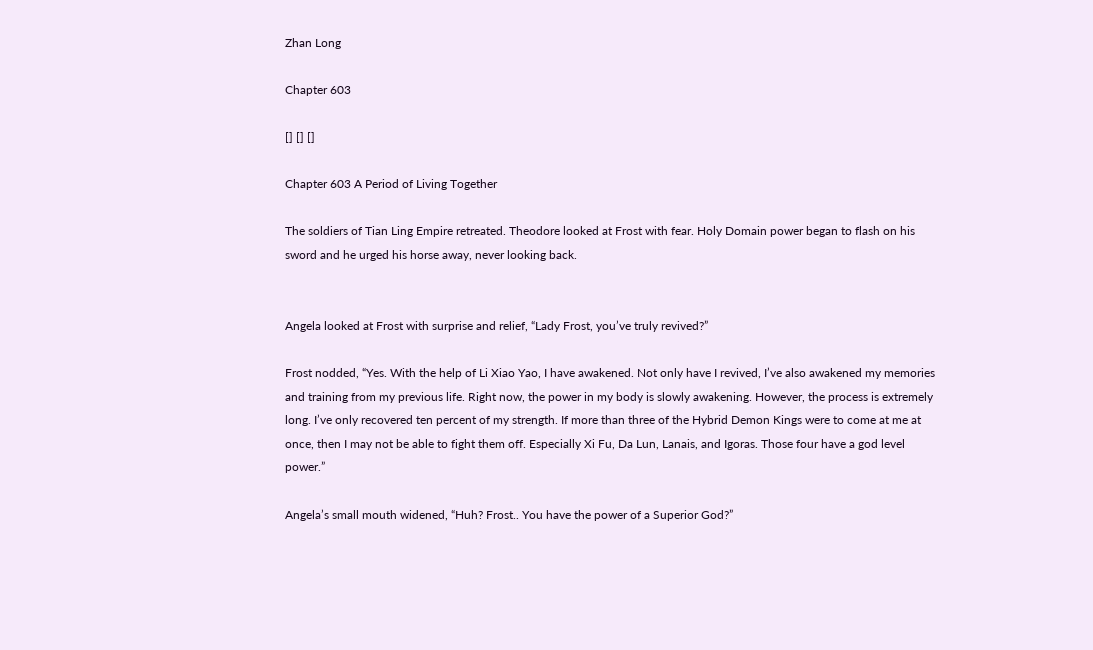Zhan Long

Chapter 603

[] [] []

Chapter 603 A Period of Living Together

The soldiers of Tian Ling Empire retreated. Theodore looked at Frost with fear. Holy Domain power began to flash on his sword and he urged his horse away, never looking back.


Angela looked at Frost with surprise and relief, “Lady Frost, you’ve truly revived?”

Frost nodded, “Yes. With the help of Li Xiao Yao, I have awakened. Not only have I revived, I’ve also awakened my memories and training from my previous life. Right now, the power in my body is slowly awakening. However, the process is extremely long. I’ve only recovered ten percent of my strength. If more than three of the Hybrid Demon Kings were to come at me at once, then I may not be able to fight them off. Especially Xi Fu, Da Lun, Lanais, and Igoras. Those four have a god level power.”

Angela’s small mouth widened, “Huh? Frost.. You have the power of a Superior God?”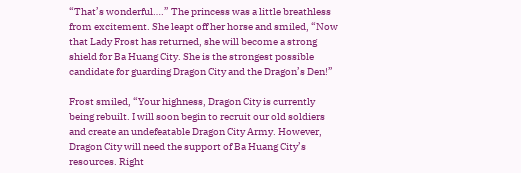“That’s wonderful….” The princess was a little breathless from excitement. She leapt off her horse and smiled, “Now that Lady Frost has returned, she will become a strong shield for Ba Huang City. She is the strongest possible candidate for guarding Dragon City and the Dragon’s Den!”

Frost smiled, “Your highness, Dragon City is currently being rebuilt. I will soon begin to recruit our old soldiers and create an undefeatable Dragon City Army. However, Dragon City will need the support of Ba Huang City’s resources. Right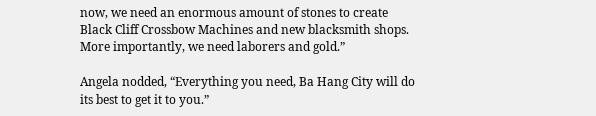now, we need an enormous amount of stones to create Black Cliff Crossbow Machines and new blacksmith shops. More importantly, we need laborers and gold.”

Angela nodded, “Everything you need, Ba Hang City will do its best to get it to you.”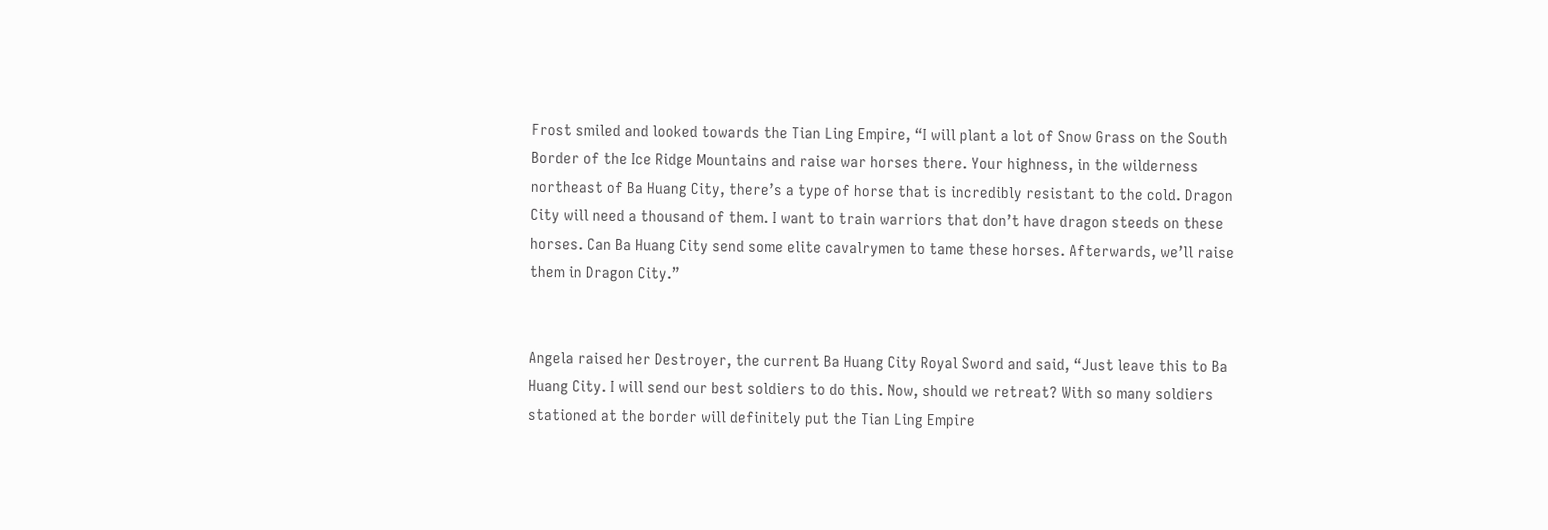Frost smiled and looked towards the Tian Ling Empire, “I will plant a lot of Snow Grass on the South Border of the Ice Ridge Mountains and raise war horses there. Your highness, in the wilderness northeast of Ba Huang City, there’s a type of horse that is incredibly resistant to the cold. Dragon City will need a thousand of them. I want to train warriors that don’t have dragon steeds on these horses. Can Ba Huang City send some elite cavalrymen to tame these horses. Afterwards, we’ll raise them in Dragon City.”


Angela raised her Destroyer, the current Ba Huang City Royal Sword and said, “Just leave this to Ba Huang City. I will send our best soldiers to do this. Now, should we retreat? With so many soldiers stationed at the border will definitely put the Tian Ling Empire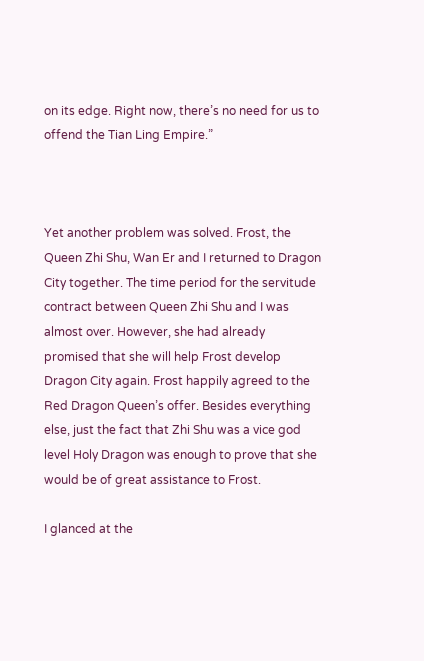on its edge. Right now, there’s no need for us to offend the Tian Ling Empire.”



Yet another problem was solved. Frost, the Queen Zhi Shu, Wan Er and I returned to Dragon City together. The time period for the servitude contract between Queen Zhi Shu and I was almost over. However, she had already promised that she will help Frost develop Dragon City again. Frost happily agreed to the Red Dragon Queen’s offer. Besides everything else, just the fact that Zhi Shu was a vice god level Holy Dragon was enough to prove that she would be of great assistance to Frost.

I glanced at the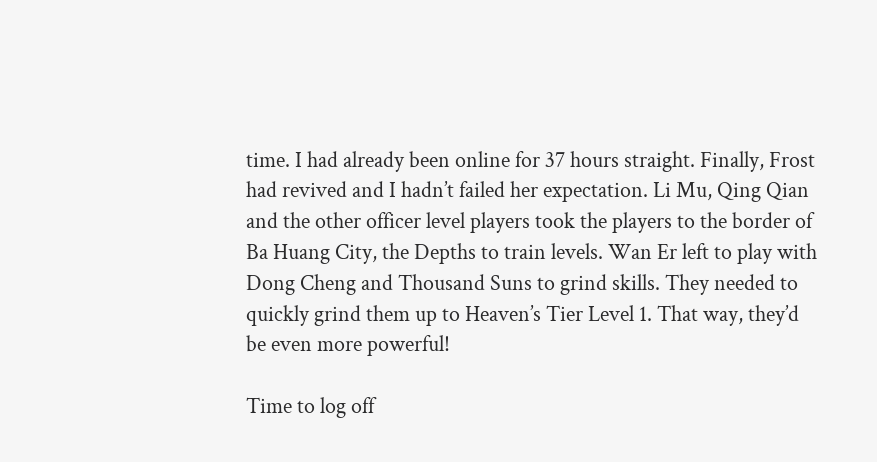time. I had already been online for 37 hours straight. Finally, Frost had revived and I hadn’t failed her expectation. Li Mu, Qing Qian and the other officer level players took the players to the border of Ba Huang City, the Depths to train levels. Wan Er left to play with Dong Cheng and Thousand Suns to grind skills. They needed to quickly grind them up to Heaven’s Tier Level 1. That way, they’d be even more powerful!

Time to log off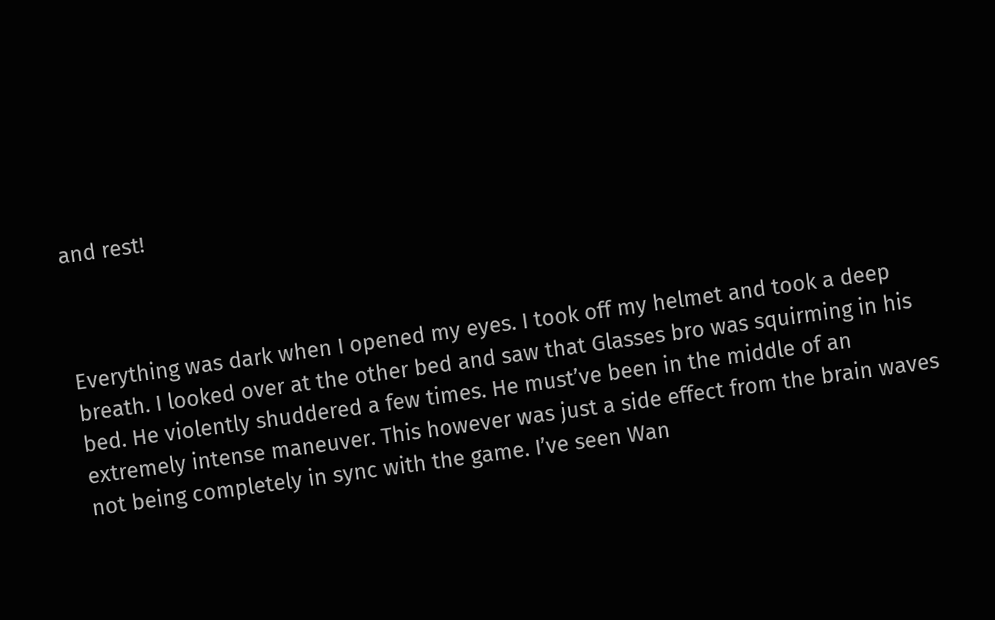and rest!



Everything was dark when I opened my eyes. I took off my helmet and took a deep breath. I looked over at the other bed and saw that Glasses bro was squirming in his bed. He violently shuddered a few times. He must’ve been in the middle of an extremely intense maneuver. This however was just a side effect from the brain waves not being completely in sync with the game. I’ve seen Wan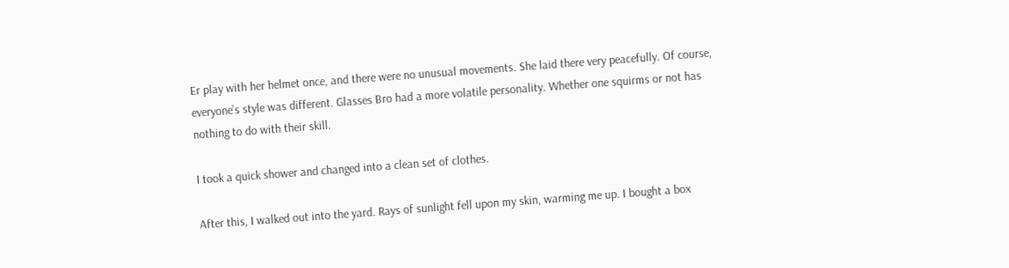Er play with her helmet once, and there were no unusual movements. She laid there very peacefully. Of course, everyone’s style was different. Glasses Bro had a more volatile personality. Whether one squirms or not has nothing to do with their skill.

I took a quick shower and changed into a clean set of clothes.

After this, I walked out into the yard. Rays of sunlight fell upon my skin, warming me up. I bought a box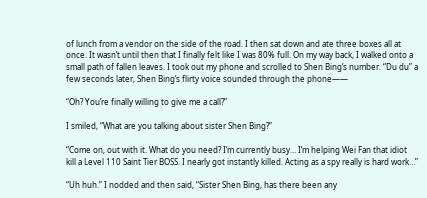of lunch from a vendor on the side of the road. I then sat down and ate three boxes all at once. It wasn’t until then that I finally felt like I was 80% full. On my way back, I walked onto a small path of fallen leaves. I took out my phone and scrolled to Shen Bing’s number. “Du du” a few seconds later, Shen Bing’s flirty voice sounded through the phone——

“Oh? You’re finally willing to give me a call?”

I smiled, “What are you talking about sister Shen Bing?”

“Come on, out with it. What do you need? I’m currently busy… I’m helping Wei Fan that idiot kill a Level 110 Saint Tier BOSS. I nearly got instantly killed. Acting as a spy really is hard work…”

“Uh huh.” I nodded and then said, “Sister Shen Bing, has there been any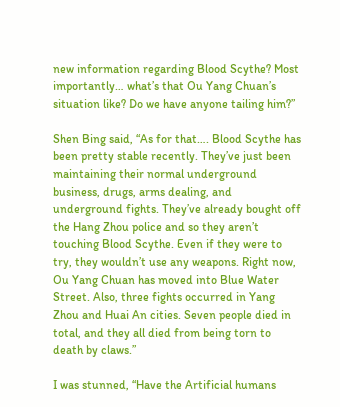new information regarding Blood Scythe? Most importantly… what’s that Ou Yang Chuan’s situation like? Do we have anyone tailing him?”

Shen Bing said, “As for that…. Blood Scythe has been pretty stable recently. They’ve just been maintaining their normal underground business, drugs, arms dealing, and underground fights. They’ve already bought off the Hang Zhou police and so they aren’t touching Blood Scythe. Even if they were to try, they wouldn’t use any weapons. Right now, Ou Yang Chuan has moved into Blue Water Street. Also, three fights occurred in Yang Zhou and Huai An cities. Seven people died in total, and they all died from being torn to death by claws.”

I was stunned, “Have the Artificial humans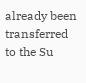already been transferred to the Su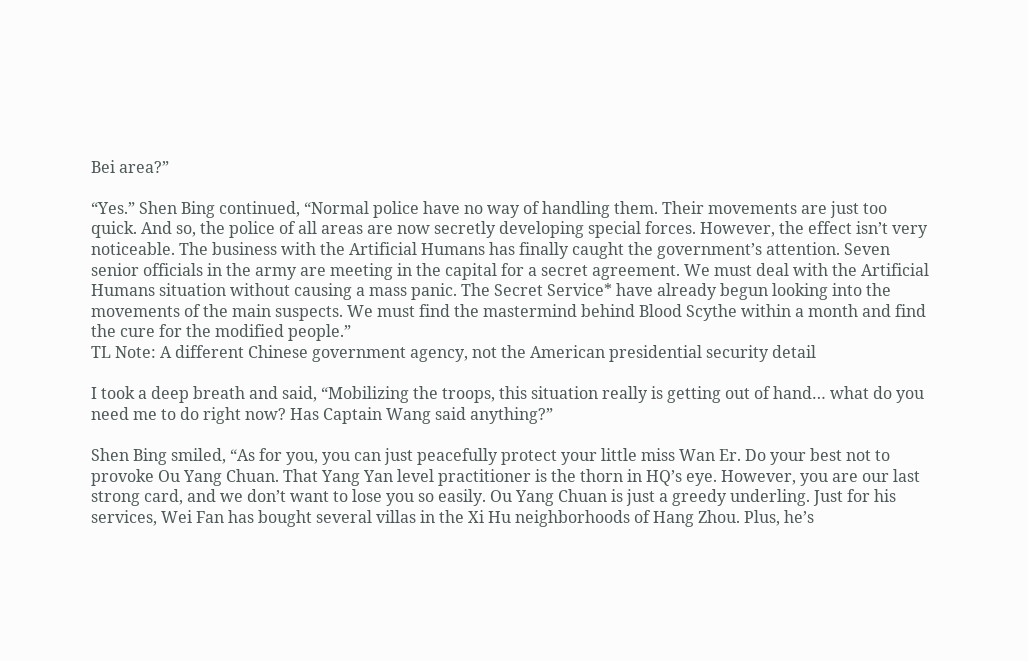Bei area?”

“Yes.” Shen Bing continued, “Normal police have no way of handling them. Their movements are just too quick. And so, the police of all areas are now secretly developing special forces. However, the effect isn’t very noticeable. The business with the Artificial Humans has finally caught the government’s attention. Seven senior officials in the army are meeting in the capital for a secret agreement. We must deal with the Artificial Humans situation without causing a mass panic. The Secret Service* have already begun looking into the movements of the main suspects. We must find the mastermind behind Blood Scythe within a month and find the cure for the modified people.”
TL Note: A different Chinese government agency, not the American presidential security detail

I took a deep breath and said, “Mobilizing the troops, this situation really is getting out of hand… what do you need me to do right now? Has Captain Wang said anything?”

Shen Bing smiled, “As for you, you can just peacefully protect your little miss Wan Er. Do your best not to provoke Ou Yang Chuan. That Yang Yan level practitioner is the thorn in HQ’s eye. However, you are our last strong card, and we don’t want to lose you so easily. Ou Yang Chuan is just a greedy underling. Just for his services, Wei Fan has bought several villas in the Xi Hu neighborhoods of Hang Zhou. Plus, he’s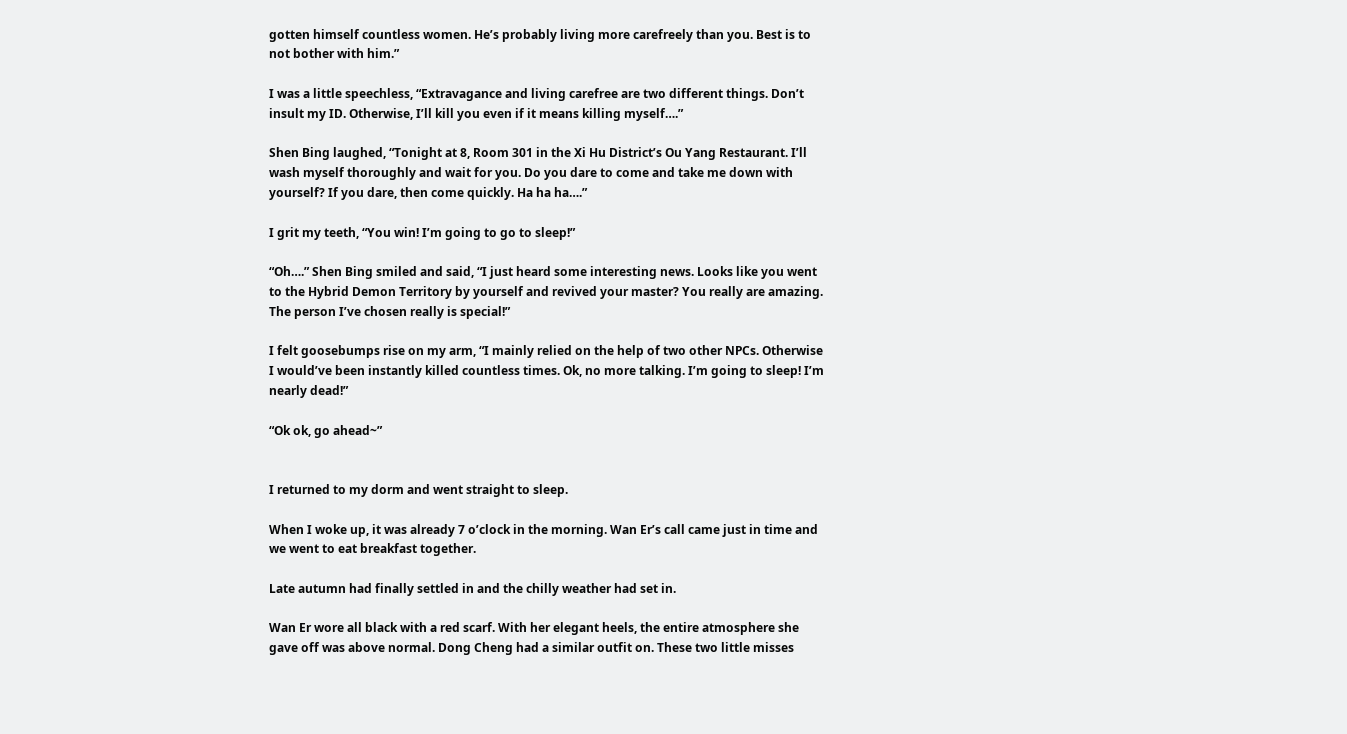gotten himself countless women. He’s probably living more carefreely than you. Best is to not bother with him.”

I was a little speechless, “Extravagance and living carefree are two different things. Don’t insult my ID. Otherwise, I’ll kill you even if it means killing myself….”

Shen Bing laughed, “Tonight at 8, Room 301 in the Xi Hu District’s Ou Yang Restaurant. I’ll wash myself thoroughly and wait for you. Do you dare to come and take me down with yourself? If you dare, then come quickly. Ha ha ha….”

I grit my teeth, “You win! I’m going to go to sleep!”

“Oh….” Shen Bing smiled and said, “I just heard some interesting news. Looks like you went to the Hybrid Demon Territory by yourself and revived your master? You really are amazing. The person I’ve chosen really is special!”

I felt goosebumps rise on my arm, “I mainly relied on the help of two other NPCs. Otherwise I would’ve been instantly killed countless times. Ok, no more talking. I’m going to sleep! I’m nearly dead!”

“Ok ok, go ahead~”


I returned to my dorm and went straight to sleep.

When I woke up, it was already 7 o’clock in the morning. Wan Er’s call came just in time and we went to eat breakfast together.

Late autumn had finally settled in and the chilly weather had set in.

Wan Er wore all black with a red scarf. With her elegant heels, the entire atmosphere she gave off was above normal. Dong Cheng had a similar outfit on. These two little misses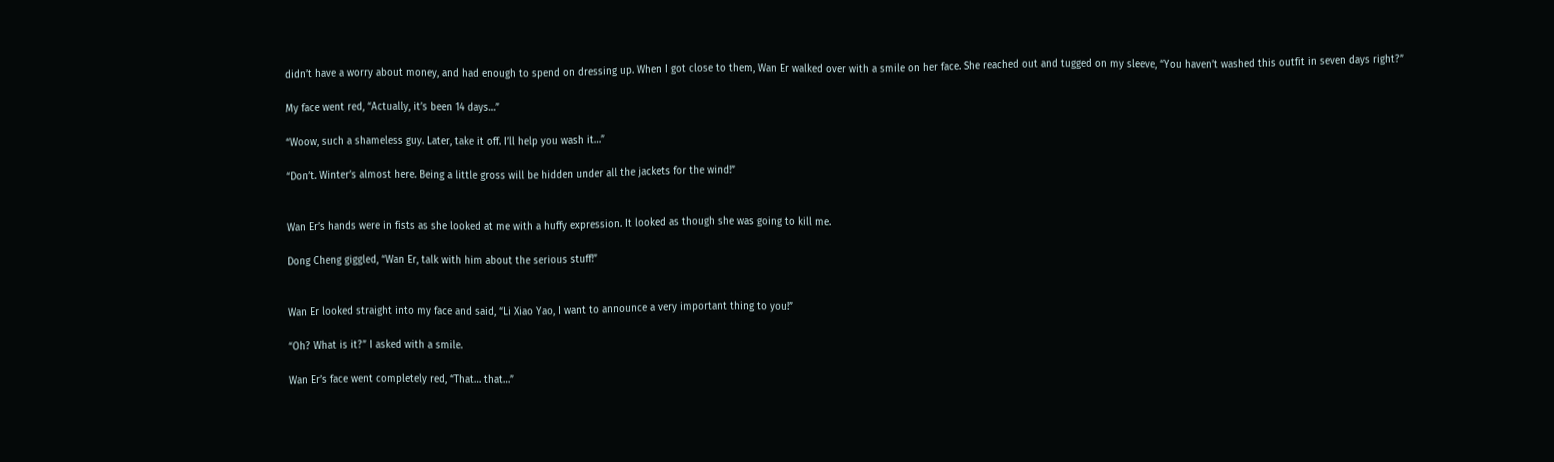didn’t have a worry about money, and had enough to spend on dressing up. When I got close to them, Wan Er walked over with a smile on her face. She reached out and tugged on my sleeve, “You haven’t washed this outfit in seven days right?”

My face went red, “Actually, it’s been 14 days…”

“Woow, such a shameless guy. Later, take it off. I’ll help you wash it…”

“Don’t. Winter’s almost here. Being a little gross will be hidden under all the jackets for the wind!”


Wan Er’s hands were in fists as she looked at me with a huffy expression. It looked as though she was going to kill me.

Dong Cheng giggled, “Wan Er, talk with him about the serious stuff!”


Wan Er looked straight into my face and said, “Li Xiao Yao, I want to announce a very important thing to you!”

“Oh? What is it?” I asked with a smile.

Wan Er’s face went completely red, “That… that…”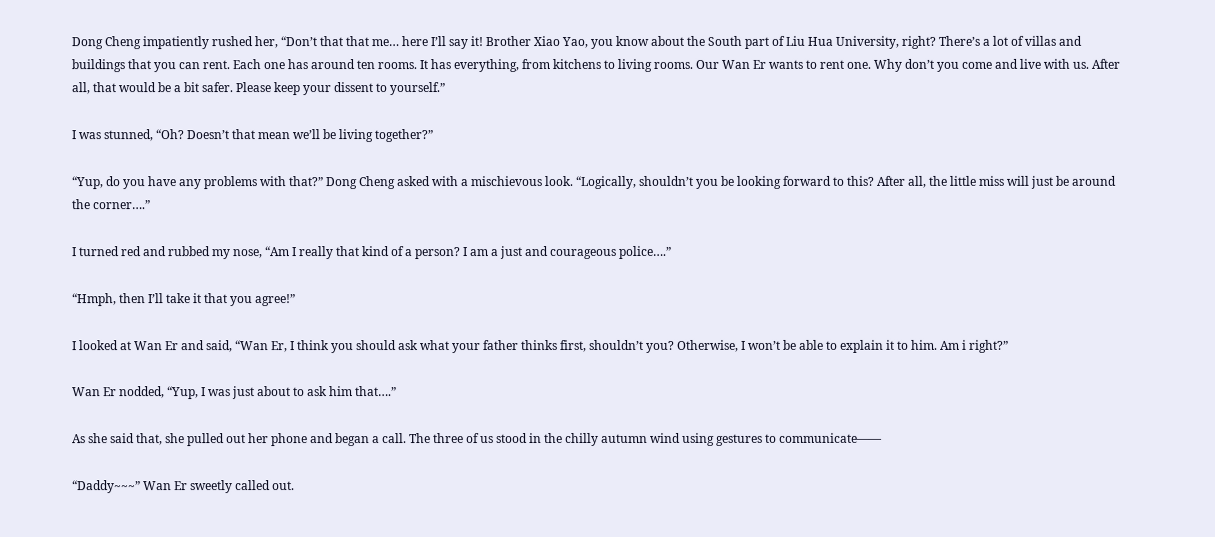Dong Cheng impatiently rushed her, “Don’t that that me… here I’ll say it! Brother Xiao Yao, you know about the South part of Liu Hua University, right? There’s a lot of villas and buildings that you can rent. Each one has around ten rooms. It has everything, from kitchens to living rooms. Our Wan Er wants to rent one. Why don’t you come and live with us. After all, that would be a bit safer. Please keep your dissent to yourself.”

I was stunned, “Oh? Doesn’t that mean we’ll be living together?”

“Yup, do you have any problems with that?” Dong Cheng asked with a mischievous look. “Logically, shouldn’t you be looking forward to this? After all, the little miss will just be around the corner….”

I turned red and rubbed my nose, “Am I really that kind of a person? I am a just and courageous police….”

“Hmph, then I’ll take it that you agree!”

I looked at Wan Er and said, “Wan Er, I think you should ask what your father thinks first, shouldn’t you? Otherwise, I won’t be able to explain it to him. Am i right?”

Wan Er nodded, “Yup, I was just about to ask him that….”

As she said that, she pulled out her phone and began a call. The three of us stood in the chilly autumn wind using gestures to communicate——

“Daddy~~~” Wan Er sweetly called out.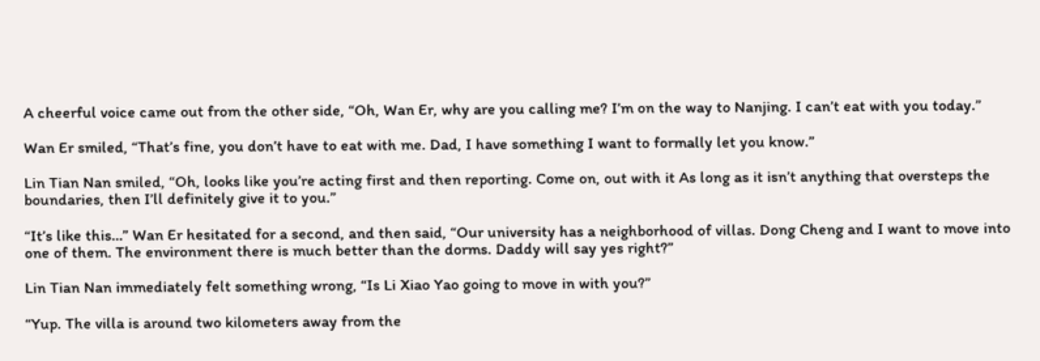A cheerful voice came out from the other side, “Oh, Wan Er, why are you calling me? I’m on the way to Nanjing. I can’t eat with you today.”

Wan Er smiled, “That’s fine, you don’t have to eat with me. Dad, I have something I want to formally let you know.”

Lin Tian Nan smiled, “Oh, looks like you’re acting first and then reporting. Come on, out with it As long as it isn’t anything that oversteps the boundaries, then I’ll definitely give it to you.”

“It’s like this…” Wan Er hesitated for a second, and then said, “Our university has a neighborhood of villas. Dong Cheng and I want to move into one of them. The environment there is much better than the dorms. Daddy will say yes right?”

Lin Tian Nan immediately felt something wrong, “Is Li Xiao Yao going to move in with you?”

“Yup. The villa is around two kilometers away from the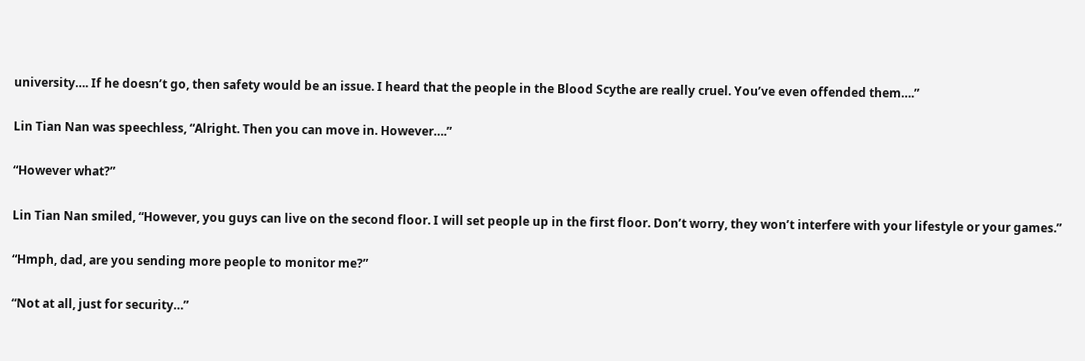university…. If he doesn’t go, then safety would be an issue. I heard that the people in the Blood Scythe are really cruel. You’ve even offended them….”

Lin Tian Nan was speechless, “Alright. Then you can move in. However….”

“However what?”

Lin Tian Nan smiled, “However, you guys can live on the second floor. I will set people up in the first floor. Don’t worry, they won’t interfere with your lifestyle or your games.”

“Hmph, dad, are you sending more people to monitor me?”

“Not at all, just for security…”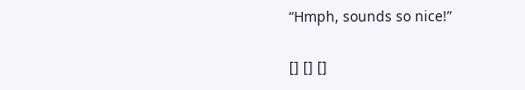“Hmph, sounds so nice!”

[] [] []